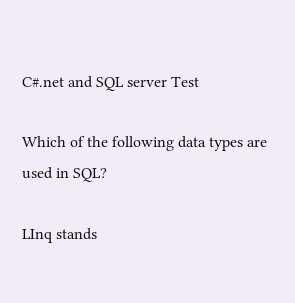C#.net and SQL server Test

Which of the following data types are used in SQL?

LInq stands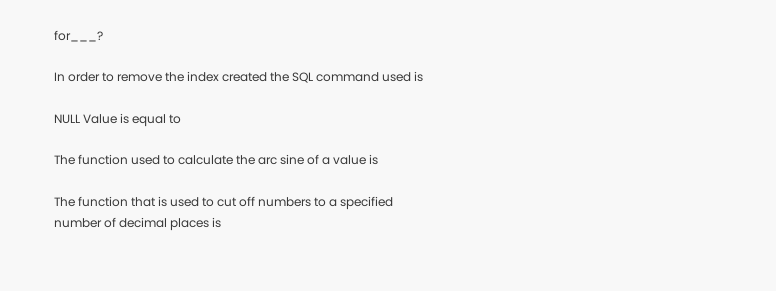for___?

In order to remove the index created the SQL command used is

NULL Value is equal to

The function used to calculate the arc sine of a value is

The function that is used to cut off numbers to a specified number of decimal places is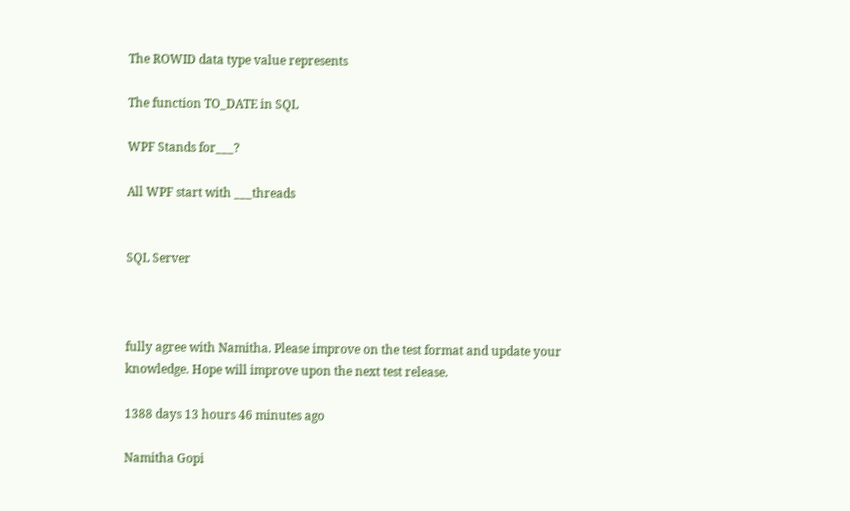The ROWID data type value represents

The function TO_DATE in SQL

WPF Stands for___?

All WPF start with ___threads


SQL Server



fully agree with Namitha. Please improve on the test format and update your knowledge. Hope will improve upon the next test release.

1388 days 13 hours 46 minutes ago

Namitha Gopi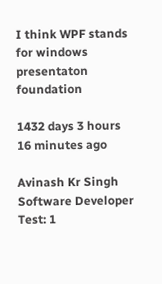I think WPF stands for windows presentaton foundation

1432 days 3 hours 16 minutes ago

Avinash Kr Singh
Software Developer
Test: 1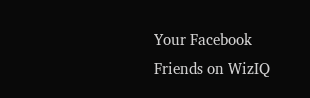Your Facebook Friends on WizIQ